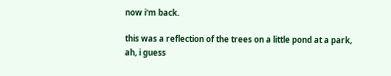now i'm back.

this was a reflection of the trees on a little pond at a park,
ah, i guess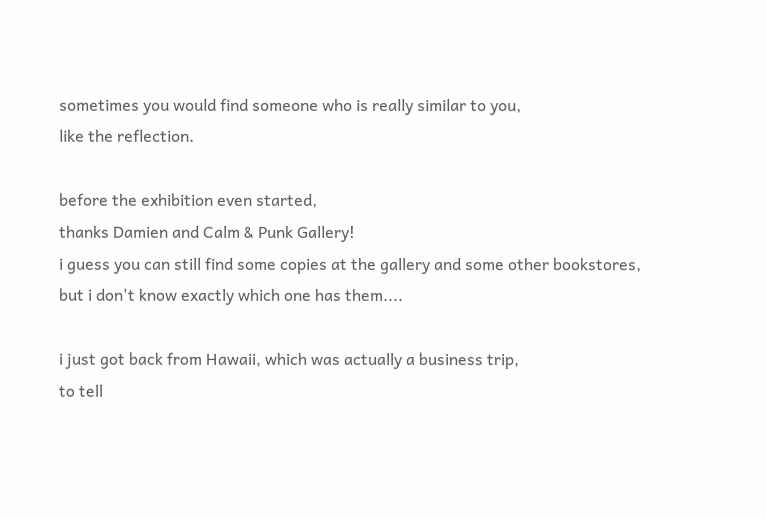sometimes you would find someone who is really similar to you,
like the reflection.

before the exhibition even started,
thanks Damien and Calm & Punk Gallery!
i guess you can still find some copies at the gallery and some other bookstores,
but i don't know exactly which one has them....

i just got back from Hawaii, which was actually a business trip,
to tell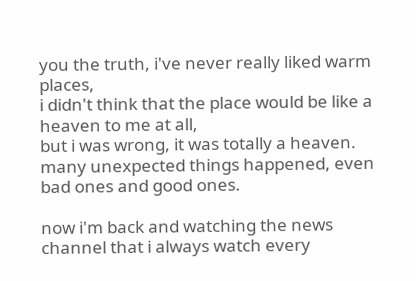you the truth, i've never really liked warm places,
i didn't think that the place would be like a heaven to me at all,
but i was wrong, it was totally a heaven.
many unexpected things happened, even bad ones and good ones.

now i'm back and watching the news channel that i always watch every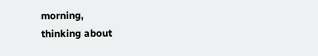morning,
thinking about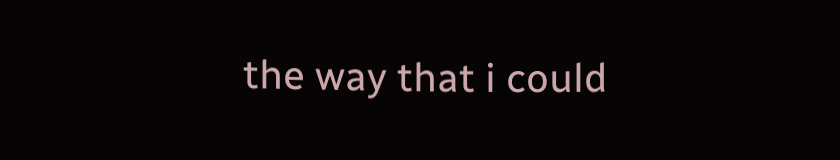the way that i could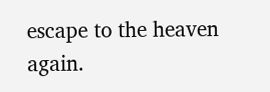escape to the heaven again.